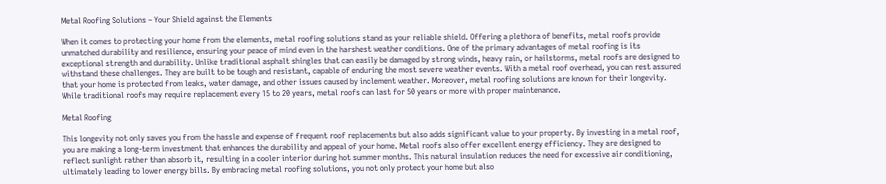Metal Roofing Solutions – Your Shield against the Elements

When it comes to protecting your home from the elements, metal roofing solutions stand as your reliable shield. Offering a plethora of benefits, metal roofs provide unmatched durability and resilience, ensuring your peace of mind even in the harshest weather conditions. One of the primary advantages of metal roofing is its exceptional strength and durability. Unlike traditional asphalt shingles that can easily be damaged by strong winds, heavy rain, or hailstorms, metal roofs are designed to withstand these challenges. They are built to be tough and resistant, capable of enduring the most severe weather events. With a metal roof overhead, you can rest assured that your home is protected from leaks, water damage, and other issues caused by inclement weather. Moreover, metal roofing solutions are known for their longevity. While traditional roofs may require replacement every 15 to 20 years, metal roofs can last for 50 years or more with proper maintenance.

Metal Roofing

This longevity not only saves you from the hassle and expense of frequent roof replacements but also adds significant value to your property. By investing in a metal roof, you are making a long-term investment that enhances the durability and appeal of your home. Metal roofs also offer excellent energy efficiency. They are designed to reflect sunlight rather than absorb it, resulting in a cooler interior during hot summer months. This natural insulation reduces the need for excessive air conditioning, ultimately leading to lower energy bills. By embracing metal roofing solutions, you not only protect your home but also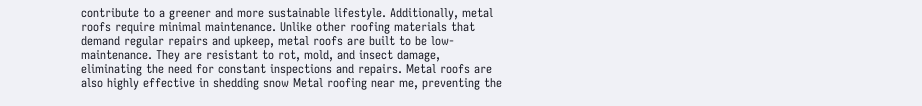contribute to a greener and more sustainable lifestyle. Additionally, metal roofs require minimal maintenance. Unlike other roofing materials that demand regular repairs and upkeep, metal roofs are built to be low-maintenance. They are resistant to rot, mold, and insect damage, eliminating the need for constant inspections and repairs. Metal roofs are also highly effective in shedding snow Metal roofing near me, preventing the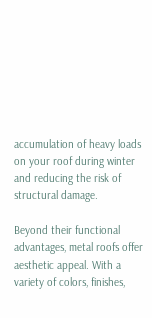accumulation of heavy loads on your roof during winter and reducing the risk of structural damage.

Beyond their functional advantages, metal roofs offer aesthetic appeal. With a variety of colors, finishes,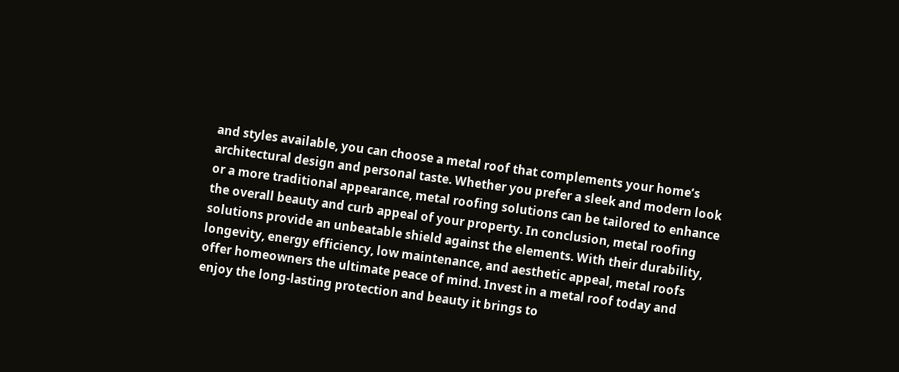and styles available, you can choose a metal roof that complements your home’s architectural design and personal taste. Whether you prefer a sleek and modern look or a more traditional appearance, metal roofing solutions can be tailored to enhance the overall beauty and curb appeal of your property. In conclusion, metal roofing solutions provide an unbeatable shield against the elements. With their durability, longevity, energy efficiency, low maintenance, and aesthetic appeal, metal roofs offer homeowners the ultimate peace of mind. Invest in a metal roof today and enjoy the long-lasting protection and beauty it brings to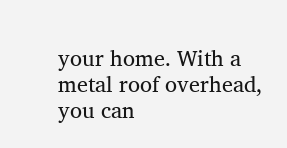your home. With a metal roof overhead, you can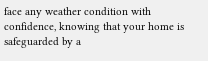face any weather condition with confidence, knowing that your home is safeguarded by a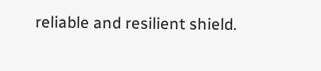reliable and resilient shield.